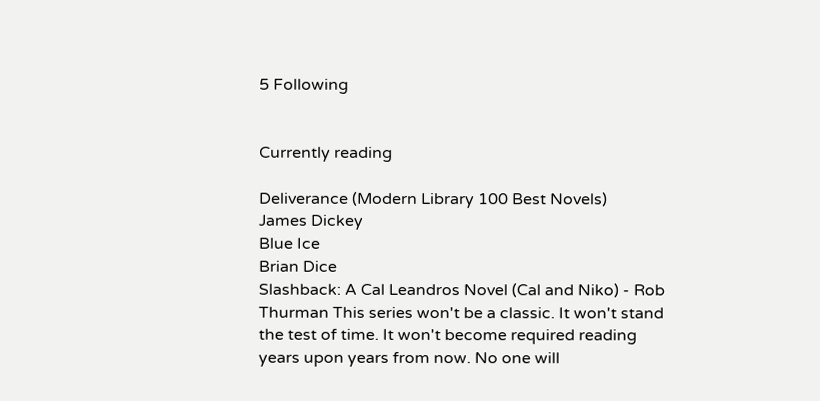5 Following


Currently reading

Deliverance (Modern Library 100 Best Novels)
James Dickey
Blue Ice
Brian Dice
Slashback: A Cal Leandros Novel (Cal and Niko) - Rob Thurman This series won't be a classic. It won't stand the test of time. It won't become required reading years upon years from now. No one will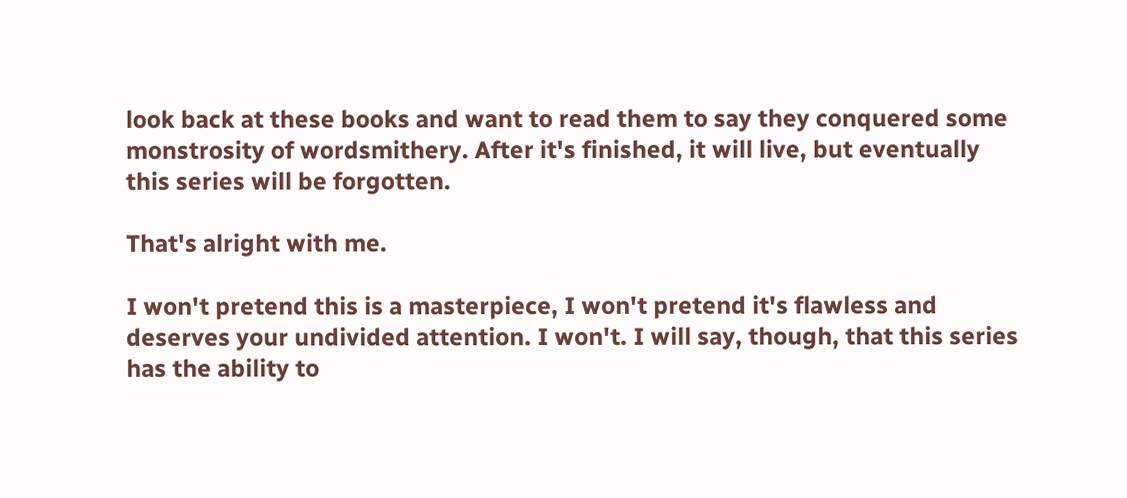look back at these books and want to read them to say they conquered some monstrosity of wordsmithery. After it's finished, it will live, but eventually this series will be forgotten.

That's alright with me.

I won't pretend this is a masterpiece, I won't pretend it's flawless and deserves your undivided attention. I won't. I will say, though, that this series has the ability to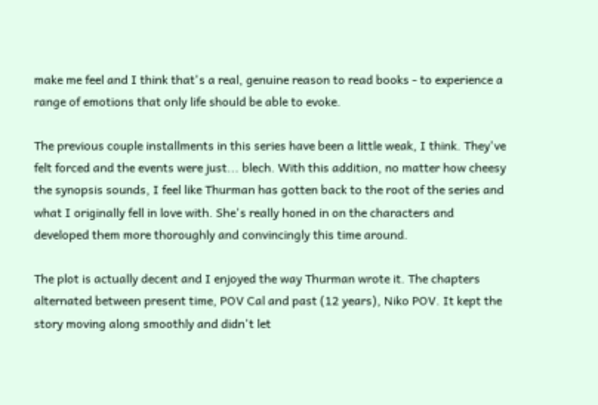make me feel and I think that's a real, genuine reason to read books - to experience a range of emotions that only life should be able to evoke.

The previous couple installments in this series have been a little weak, I think. They've felt forced and the events were just... blech. With this addition, no matter how cheesy the synopsis sounds, I feel like Thurman has gotten back to the root of the series and what I originally fell in love with. She's really honed in on the characters and developed them more thoroughly and convincingly this time around.

The plot is actually decent and I enjoyed the way Thurman wrote it. The chapters alternated between present time, POV Cal and past (12 years), Niko POV. It kept the story moving along smoothly and didn't let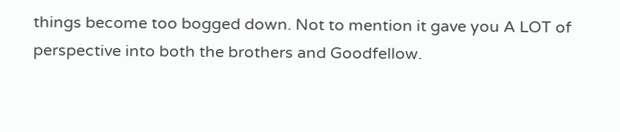things become too bogged down. Not to mention it gave you A LOT of perspective into both the brothers and Goodfellow.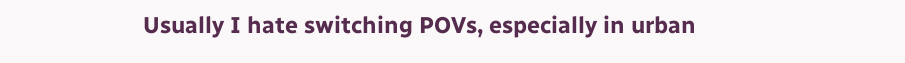Usually I hate switching POVs, especially in urban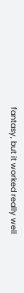fantasy, but it worked really well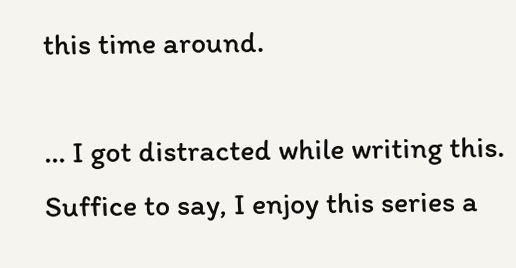this time around.

... I got distracted while writing this. Suffice to say, I enjoy this series a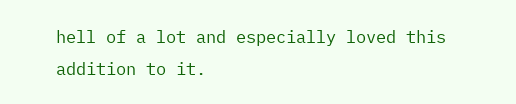hell of a lot and especially loved this addition to it.